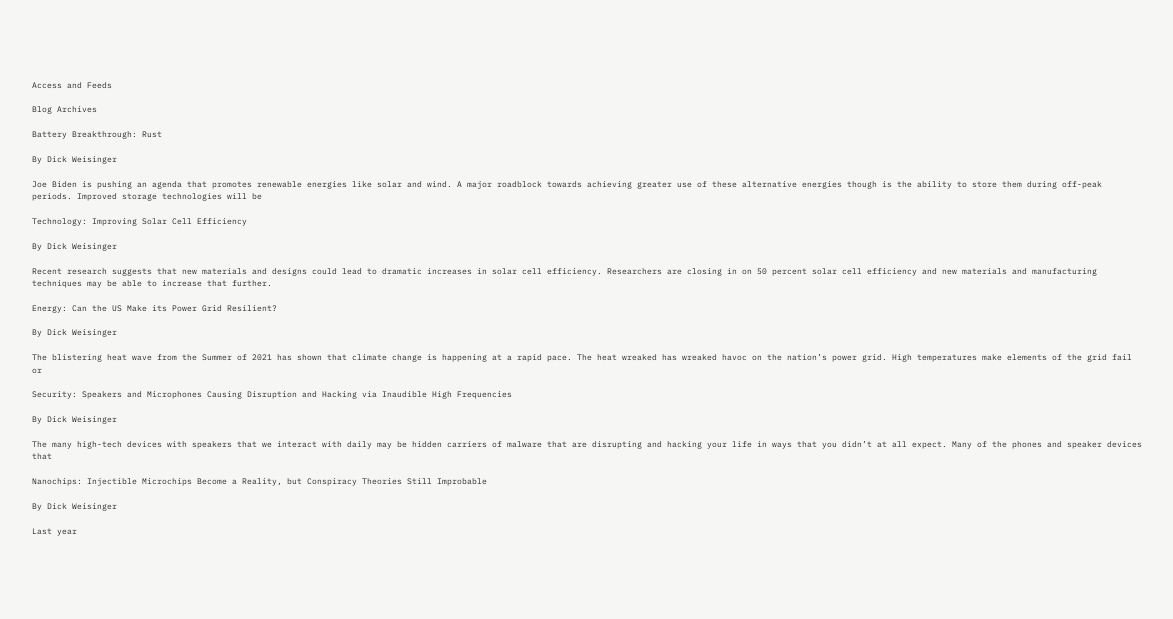Access and Feeds

Blog Archives

Battery Breakthrough: Rust

By Dick Weisinger

Joe Biden is pushing an agenda that promotes renewable energies like solar and wind. A major roadblock towards achieving greater use of these alternative energies though is the ability to store them during off-peak periods. Improved storage technologies will be

Technology: Improving Solar Cell Efficiency

By Dick Weisinger

Recent research suggests that new materials and designs could lead to dramatic increases in solar cell efficiency. Researchers are closing in on 50 percent solar cell efficiency and new materials and manufacturing techniques may be able to increase that further.

Energy: Can the US Make its Power Grid Resilient?

By Dick Weisinger

The blistering heat wave from the Summer of 2021 has shown that climate change is happening at a rapid pace. The heat wreaked has wreaked havoc on the nation’s power grid. High temperatures make elements of the grid fail or

Security: Speakers and Microphones Causing Disruption and Hacking via Inaudible High Frequencies

By Dick Weisinger

The many high-tech devices with speakers that we interact with daily may be hidden carriers of malware that are disrupting and hacking your life in ways that you didn’t at all expect. Many of the phones and speaker devices that

Nanochips: Injectible Microchips Become a Reality, but Conspiracy Theories Still Improbable

By Dick Weisinger

Last year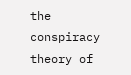the conspiracy theory of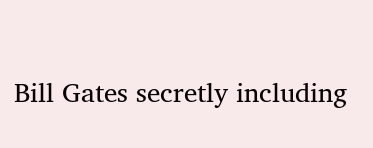Bill Gates secretly including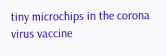tiny microchips in the corona virus vaccine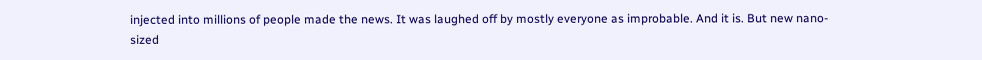injected into millions of people made the news. It was laughed off by mostly everyone as improbable. And it is. But new nano-sized